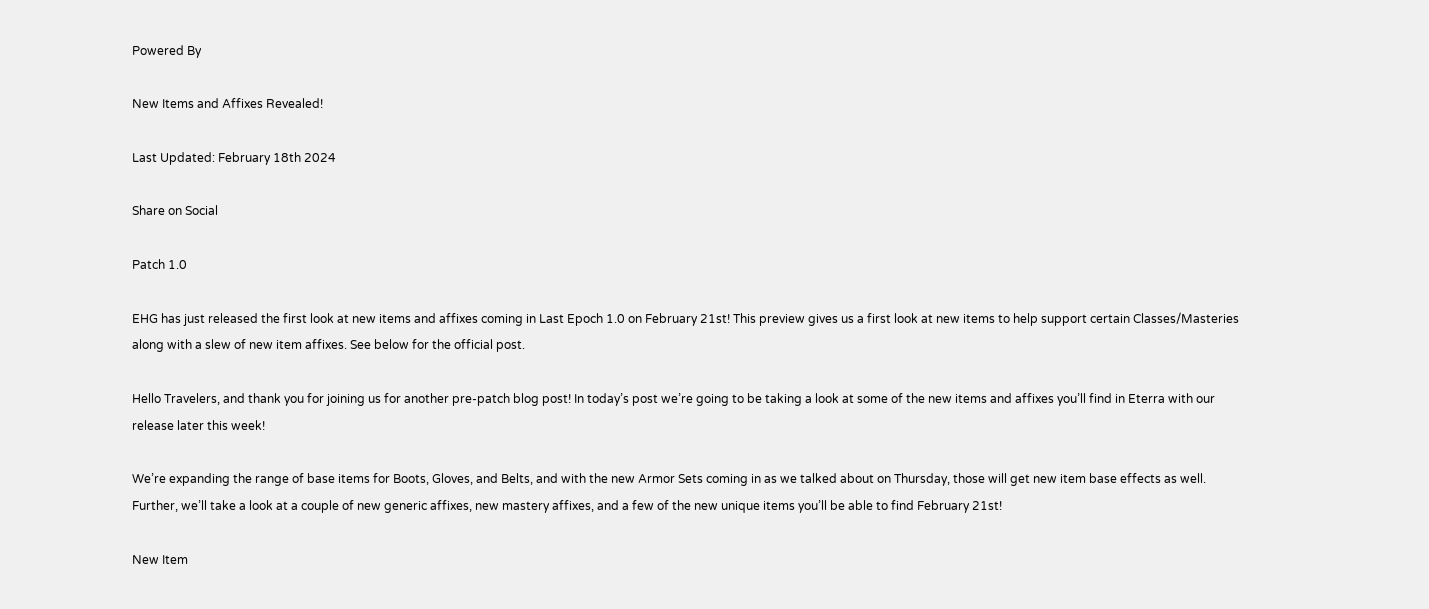Powered By

New Items and Affixes Revealed!

Last Updated: February 18th 2024

Share on Social

Patch 1.0

EHG has just released the first look at new items and affixes coming in Last Epoch 1.0 on February 21st! This preview gives us a first look at new items to help support certain Classes/Masteries along with a slew of new item affixes. See below for the official post.

Hello Travelers, and thank you for joining us for another pre-patch blog post! In today’s post we’re going to be taking a look at some of the new items and affixes you’ll find in Eterra with our release later this week!

We’re expanding the range of base items for Boots, Gloves, and Belts, and with the new Armor Sets coming in as we talked about on Thursday, those will get new item base effects as well. Further, we’ll take a look at a couple of new generic affixes, new mastery affixes, and a few of the new unique items you’ll be able to find February 21st!

New Item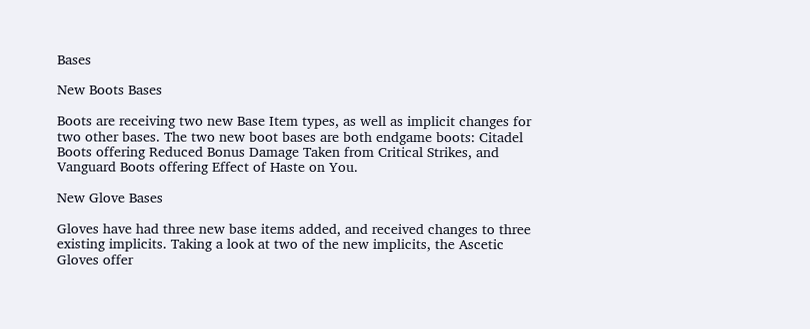Bases

New Boots Bases

Boots are receiving two new Base Item types, as well as implicit changes for two other bases. The two new boot bases are both endgame boots: Citadel Boots offering Reduced Bonus Damage Taken from Critical Strikes, and Vanguard Boots offering Effect of Haste on You.

New Glove Bases

Gloves have had three new base items added, and received changes to three existing implicits. Taking a look at two of the new implicits, the Ascetic Gloves offer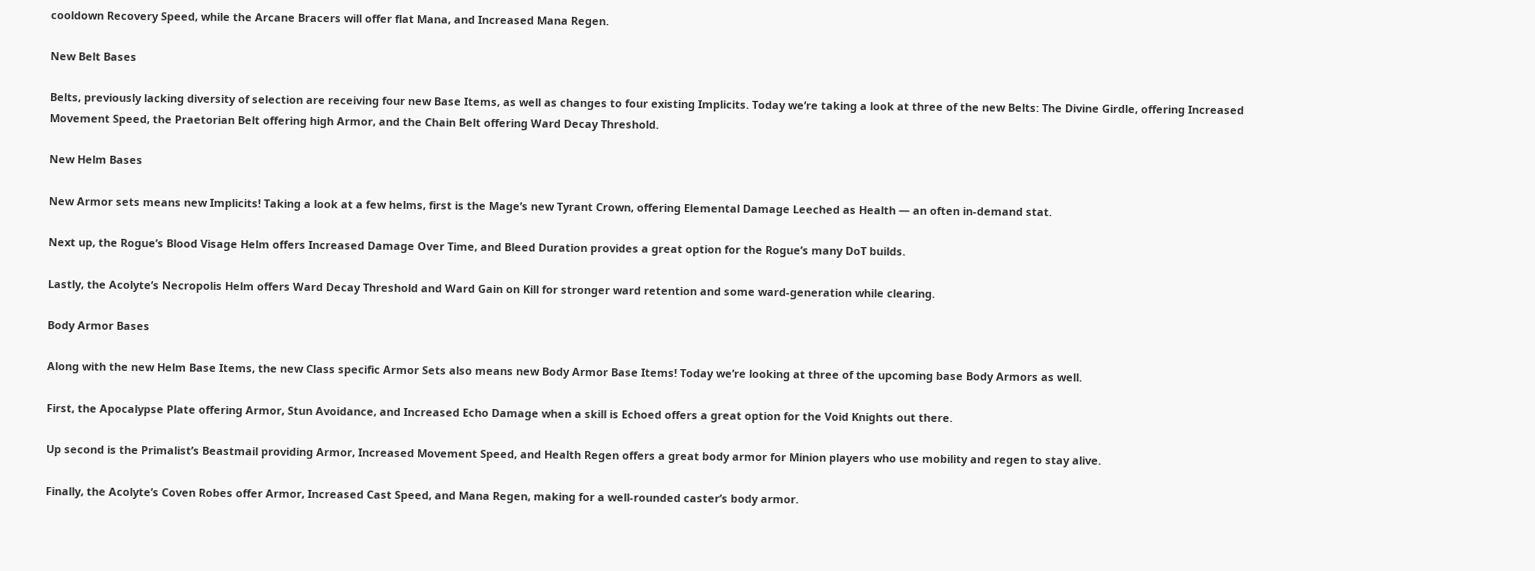cooldown Recovery Speed, while the Arcane Bracers will offer flat Mana, and Increased Mana Regen.

New Belt Bases

Belts, previously lacking diversity of selection are receiving four new Base Items, as well as changes to four existing Implicits. Today we’re taking a look at three of the new Belts: The Divine Girdle, offering Increased Movement Speed, the Praetorian Belt offering high Armor, and the Chain Belt offering Ward Decay Threshold.

New Helm Bases

New Armor sets means new Implicits! Taking a look at a few helms, first is the Mage’s new Tyrant Crown, offering Elemental Damage Leeched as Health — an often in-demand stat.

Next up, the Rogue’s Blood Visage Helm offers Increased Damage Over Time, and Bleed Duration provides a great option for the Rogue’s many DoT builds.

Lastly, the Acolyte’s Necropolis Helm offers Ward Decay Threshold and Ward Gain on Kill for stronger ward retention and some ward-generation while clearing.

Body Armor Bases

Along with the new Helm Base Items, the new Class specific Armor Sets also means new Body Armor Base Items! Today we’re looking at three of the upcoming base Body Armors as well.

First, the Apocalypse Plate offering Armor, Stun Avoidance, and Increased Echo Damage when a skill is Echoed offers a great option for the Void Knights out there.

Up second is the Primalist’s Beastmail providing Armor, Increased Movement Speed, and Health Regen offers a great body armor for Minion players who use mobility and regen to stay alive.

Finally, the Acolyte’s Coven Robes offer Armor, Increased Cast Speed, and Mana Regen, making for a well-rounded caster’s body armor.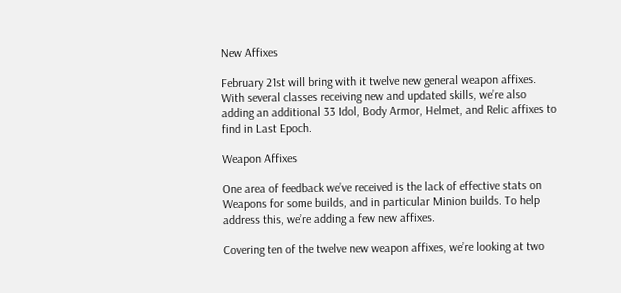New Affixes

February 21st will bring with it twelve new general weapon affixes. With several classes receiving new and updated skills, we’re also adding an additional 33 Idol, Body Armor, Helmet, and Relic affixes to find in Last Epoch.

Weapon Affixes

One area of feedback we’ve received is the lack of effective stats on Weapons for some builds, and in particular Minion builds. To help address this, we’re adding a few new affixes.

Covering ten of the twelve new weapon affixes, we’re looking at two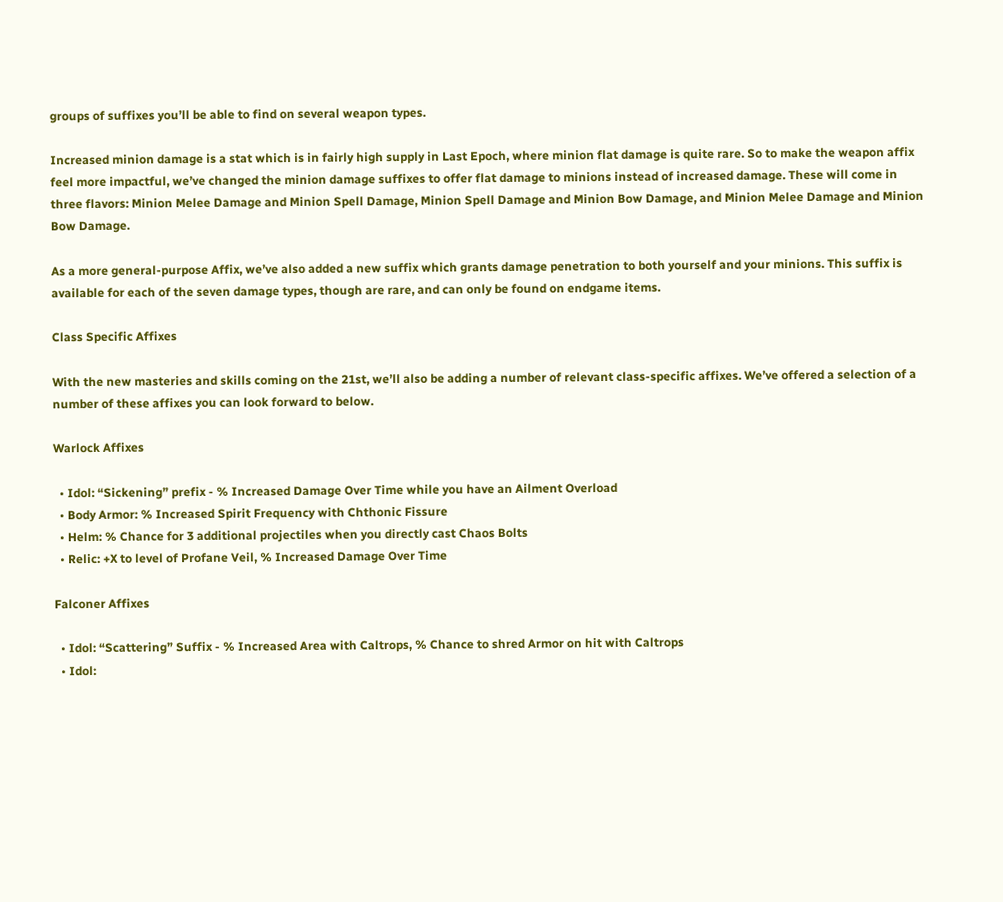groups of suffixes you’ll be able to find on several weapon types.

Increased minion damage is a stat which is in fairly high supply in Last Epoch, where minion flat damage is quite rare. So to make the weapon affix feel more impactful, we’ve changed the minion damage suffixes to offer flat damage to minions instead of increased damage. These will come in three flavors: Minion Melee Damage and Minion Spell Damage, Minion Spell Damage and Minion Bow Damage, and Minion Melee Damage and Minion Bow Damage.

As a more general-purpose Affix, we’ve also added a new suffix which grants damage penetration to both yourself and your minions. This suffix is available for each of the seven damage types, though are rare, and can only be found on endgame items.

Class Specific Affixes

With the new masteries and skills coming on the 21st, we’ll also be adding a number of relevant class-specific affixes. We’ve offered a selection of a number of these affixes you can look forward to below.

Warlock Affixes

  • Idol: “Sickening” prefix - % Increased Damage Over Time while you have an Ailment Overload
  • Body Armor: % Increased Spirit Frequency with Chthonic Fissure
  • Helm: % Chance for 3 additional projectiles when you directly cast Chaos Bolts
  • Relic: +X to level of Profane Veil, % Increased Damage Over Time

Falconer Affixes

  • Idol: “Scattering” Suffix - % Increased Area with Caltrops, % Chance to shred Armor on hit with Caltrops
  • Idol: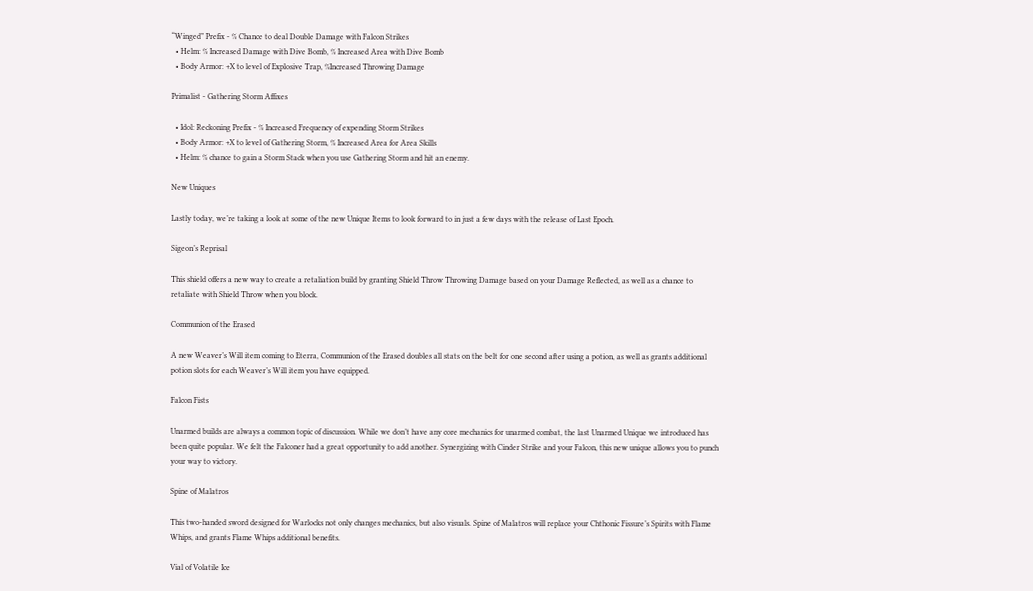“Winged” Prefix - % Chance to deal Double Damage with Falcon Strikes
  • Helm: % Increased Damage with Dive Bomb, % Increased Area with Dive Bomb
  • Body Armor: +X to level of Explosive Trap, %Increased Throwing Damage

Primalist - Gathering Storm Affixes

  • Idol: Reckoning Prefix - % Increased Frequency of expending Storm Strikes
  • Body Armor: +X to level of Gathering Storm, % Increased Area for Area Skills
  • Helm: % chance to gain a Storm Stack when you use Gathering Storm and hit an enemy.

New Uniques

Lastly today, we’re taking a look at some of the new Unique Items to look forward to in just a few days with the release of Last Epoch.

Sigeon’s Reprisal

This shield offers a new way to create a retaliation build by granting Shield Throw Throwing Damage based on your Damage Reflected, as well as a chance to retaliate with Shield Throw when you block.

Communion of the Erased

A new Weaver’s Will item coming to Eterra, Communion of the Erased doubles all stats on the belt for one second after using a potion, as well as grants additional potion slots for each Weaver’s Will item you have equipped.

Falcon Fists

Unarmed builds are always a common topic of discussion. While we don’t have any core mechanics for unarmed combat, the last Unarmed Unique we introduced has been quite popular. We felt the Falconer had a great opportunity to add another. Synergizing with Cinder Strike and your Falcon, this new unique allows you to punch your way to victory.

Spine of Malatros

This two-handed sword designed for Warlocks not only changes mechanics, but also visuals. Spine of Malatros will replace your Chthonic Fissure’s Spirits with Flame Whips, and grants Flame Whips additional benefits.

Vial of Volatile Ice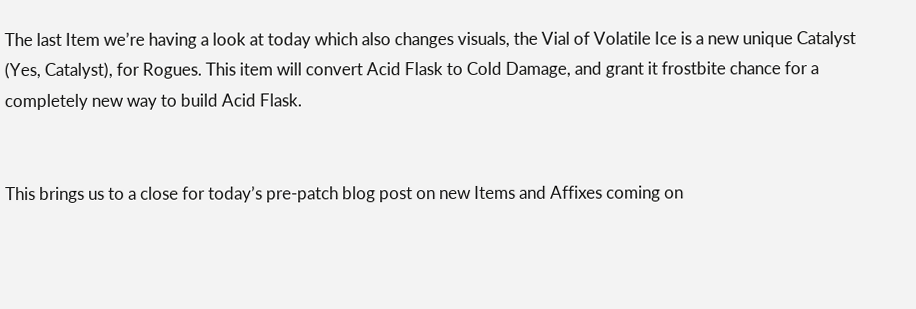The last Item we’re having a look at today which also changes visuals, the Vial of Volatile Ice is a new unique Catalyst (Yes, Catalyst), for Rogues. This item will convert Acid Flask to Cold Damage, and grant it frostbite chance for a completely new way to build Acid Flask.


This brings us to a close for today’s pre-patch blog post on new Items and Affixes coming on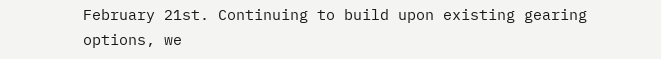February 21st. Continuing to build upon existing gearing options, we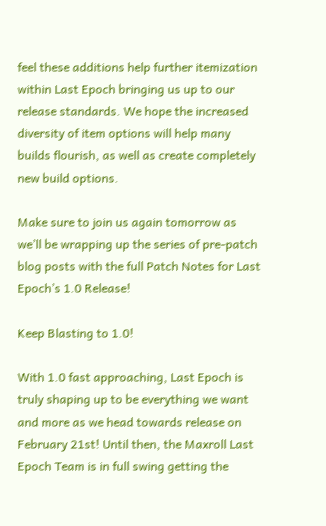feel these additions help further itemization within Last Epoch bringing us up to our release standards. We hope the increased diversity of item options will help many builds flourish, as well as create completely new build options.

Make sure to join us again tomorrow as we’ll be wrapping up the series of pre-patch blog posts with the full Patch Notes for Last Epoch’s 1.0 Release!

Keep Blasting to 1.0!

With 1.0 fast approaching, Last Epoch is truly shaping up to be everything we want and more as we head towards release on February 21st! Until then, the Maxroll Last Epoch Team is in full swing getting the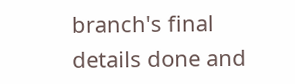branch's final details done and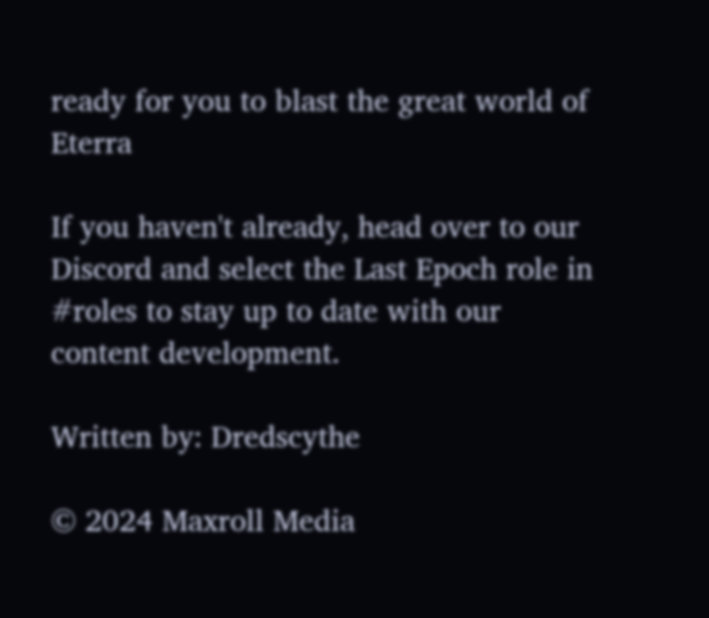ready for you to blast the great world of Eterra

If you haven't already, head over to our Discord and select the Last Epoch role in #roles to stay up to date with our content development.

Written by: Dredscythe

© 2024 Maxroll Media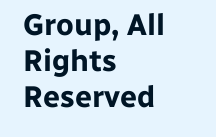Group, All Rights Reserved